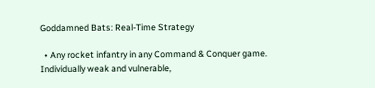Goddamned Bats: Real-Time Strategy

  • Any rocket infantry in any Command & Conquer game. Individually weak and vulnerable,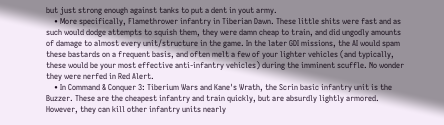but just strong enough against tanks to put a dent in yout army.
    • More specifically, Flamethrower infantry in Tiberian Dawn. These little shits were fast and as such would dodge attempts to squish them, they were damn cheap to train, and did ungodly amounts of damage to almost every unit/structure in the game. In the later GDI missions, the AI would spam these bastards on a frequent basis, and often melt a few of your lighter vehicles (and typically, these would be your most effective anti-infantry vehicles) during the imminent scuffle. No wonder they were nerfed in Red Alert.
    • In Command & Conquer 3: Tiberium Wars and Kane's Wrath, the Scrin basic infantry unit is the Buzzer. These are the cheapest infantry and train quickly, but are absurdly lightly armored. However, they can kill other infantry units nearly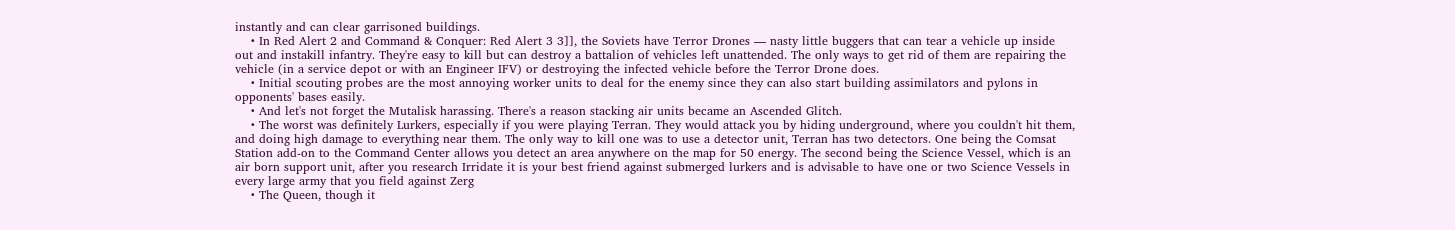instantly and can clear garrisoned buildings.
    • In Red Alert 2 and Command & Conquer: Red Alert 3 3]], the Soviets have Terror Drones — nasty little buggers that can tear a vehicle up inside out and instakill infantry. They're easy to kill but can destroy a battalion of vehicles left unattended. The only ways to get rid of them are repairing the vehicle (in a service depot or with an Engineer IFV) or destroying the infected vehicle before the Terror Drone does.
    • Initial scouting probes are the most annoying worker units to deal for the enemy since they can also start building assimilators and pylons in opponents' bases easily.
    • And let's not forget the Mutalisk harassing. There's a reason stacking air units became an Ascended Glitch.
    • The worst was definitely Lurkers, especially if you were playing Terran. They would attack you by hiding underground, where you couldn't hit them, and doing high damage to everything near them. The only way to kill one was to use a detector unit, Terran has two detectors. One being the Comsat Station add-on to the Command Center allows you detect an area anywhere on the map for 50 energy. The second being the Science Vessel, which is an air born support unit, after you research Irridate it is your best friend against submerged lurkers and is advisable to have one or two Science Vessels in every large army that you field against Zerg
    • The Queen, though it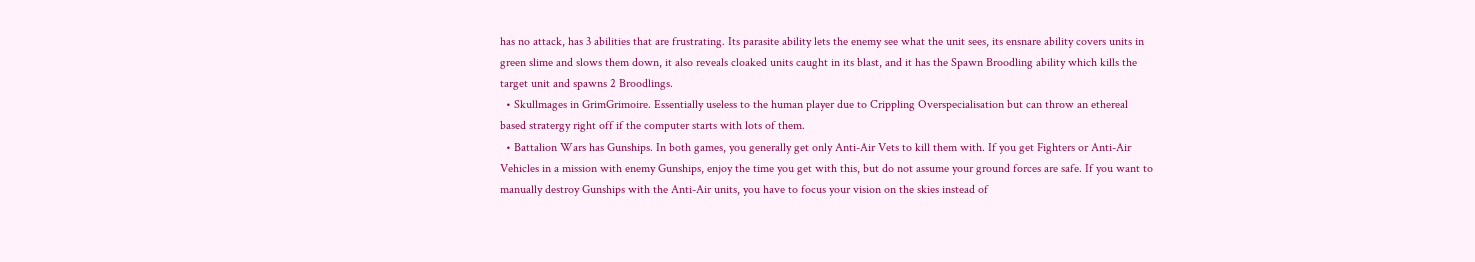has no attack, has 3 abilities that are frustrating. Its parasite ability lets the enemy see what the unit sees, its ensnare ability covers units in green slime and slows them down, it also reveals cloaked units caught in its blast, and it has the Spawn Broodling ability which kills the target unit and spawns 2 Broodlings.
  • Skullmages in GrimGrimoire. Essentially useless to the human player due to Crippling Overspecialisation but can throw an ethereal based stratergy right off if the computer starts with lots of them.
  • Battalion Wars has Gunships. In both games, you generally get only Anti-Air Vets to kill them with. If you get Fighters or Anti-Air Vehicles in a mission with enemy Gunships, enjoy the time you get with this, but do not assume your ground forces are safe. If you want to manually destroy Gunships with the Anti-Air units, you have to focus your vision on the skies instead of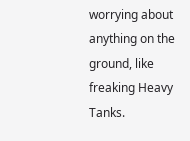worrying about anything on the ground, like freaking Heavy Tanks.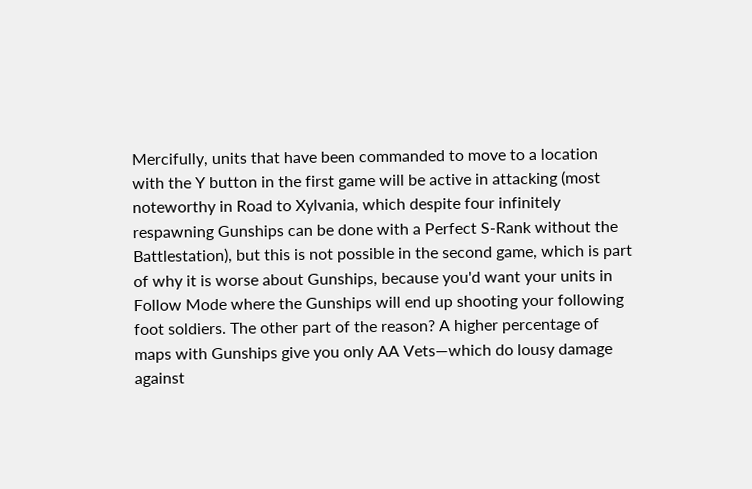Mercifully, units that have been commanded to move to a location with the Y button in the first game will be active in attacking (most noteworthy in Road to Xylvania, which despite four infinitely respawning Gunships can be done with a Perfect S-Rank without the Battlestation), but this is not possible in the second game, which is part of why it is worse about Gunships, because you'd want your units in Follow Mode where the Gunships will end up shooting your following foot soldiers. The other part of the reason? A higher percentage of maps with Gunships give you only AA Vets—which do lousy damage against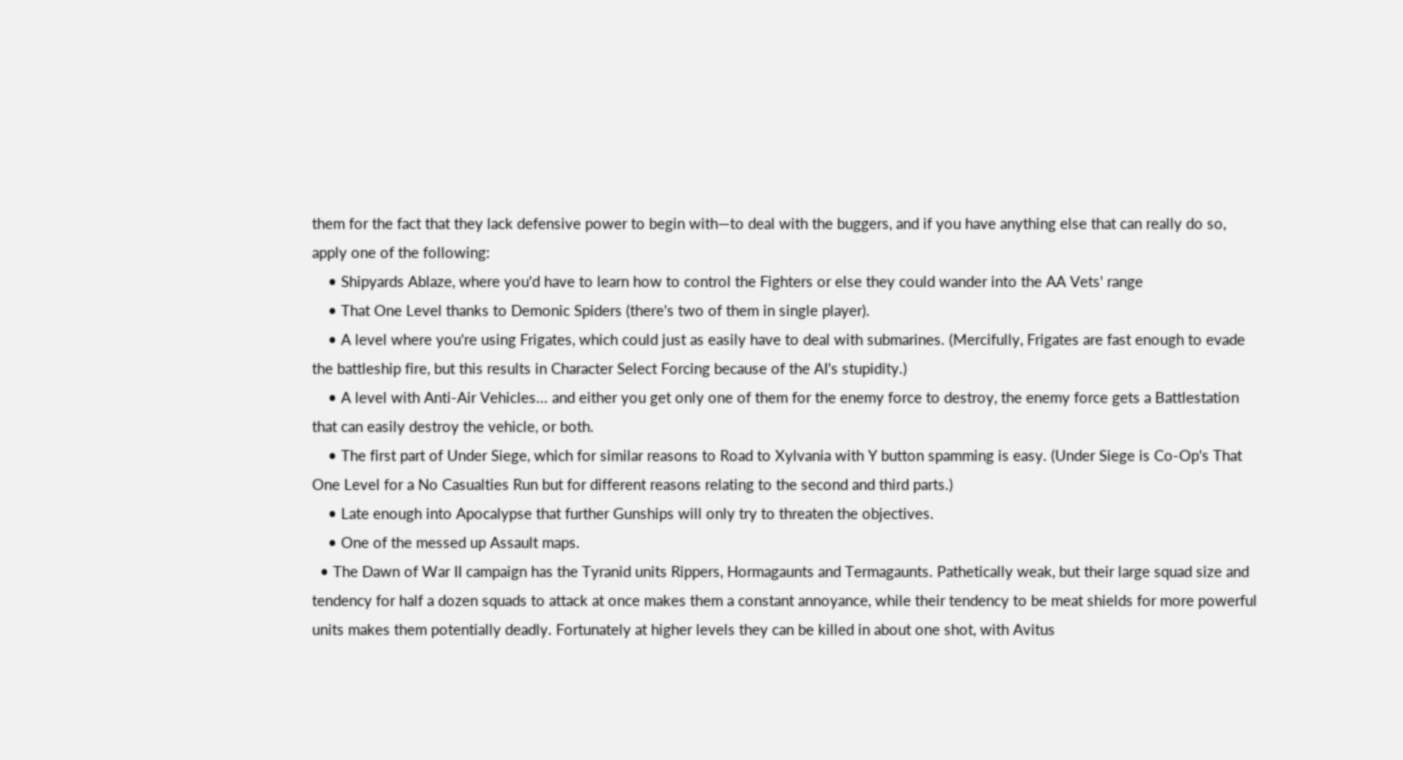them for the fact that they lack defensive power to begin with—to deal with the buggers, and if you have anything else that can really do so, apply one of the following:
    • Shipyards Ablaze, where you'd have to learn how to control the Fighters or else they could wander into the AA Vets' range
    • That One Level thanks to Demonic Spiders (there's two of them in single player).
    • A level where you're using Frigates, which could just as easily have to deal with submarines. (Mercifully, Frigates are fast enough to evade the battleship fire, but this results in Character Select Forcing because of the AI's stupidity.)
    • A level with Anti-Air Vehicles... and either you get only one of them for the enemy force to destroy, the enemy force gets a Battlestation that can easily destroy the vehicle, or both.
    • The first part of Under Siege, which for similar reasons to Road to Xylvania with Y button spamming is easy. (Under Siege is Co-Op's That One Level for a No Casualties Run but for different reasons relating to the second and third parts.)
    • Late enough into Apocalypse that further Gunships will only try to threaten the objectives.
    • One of the messed up Assault maps.
  • The Dawn of War II campaign has the Tyranid units Rippers, Hormagaunts and Termagaunts. Pathetically weak, but their large squad size and tendency for half a dozen squads to attack at once makes them a constant annoyance, while their tendency to be meat shields for more powerful units makes them potentially deadly. Fortunately at higher levels they can be killed in about one shot, with Avitus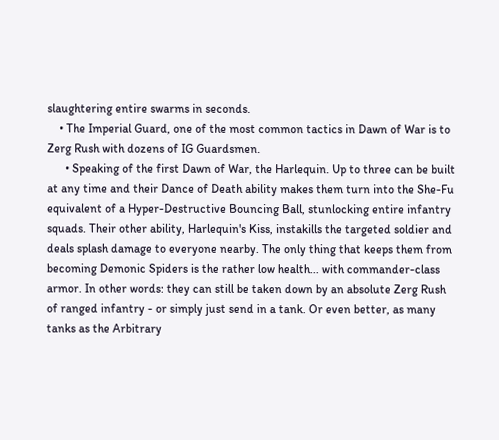slaughtering entire swarms in seconds.
    • The Imperial Guard, one of the most common tactics in Dawn of War is to Zerg Rush with dozens of IG Guardsmen.
      • Speaking of the first Dawn of War, the Harlequin. Up to three can be built at any time and their Dance of Death ability makes them turn into the She-Fu equivalent of a Hyper-Destructive Bouncing Ball, stunlocking entire infantry squads. Their other ability, Harlequin's Kiss, instakills the targeted soldier and deals splash damage to everyone nearby. The only thing that keeps them from becoming Demonic Spiders is the rather low health... with commander-class armor. In other words: they can still be taken down by an absolute Zerg Rush of ranged infantry - or simply just send in a tank. Or even better, as many tanks as the Arbitrary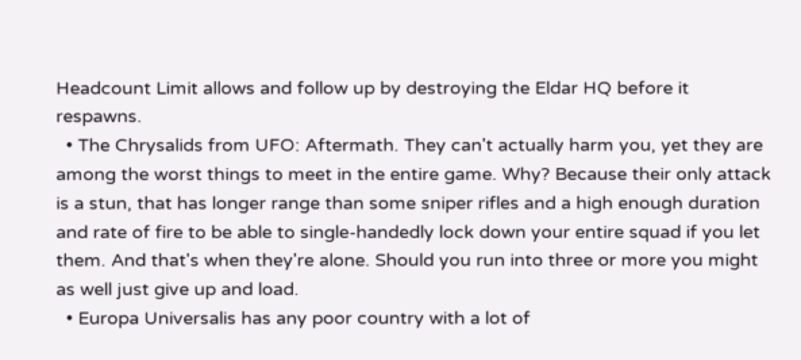Headcount Limit allows and follow up by destroying the Eldar HQ before it respawns.
  • The Chrysalids from UFO: Aftermath. They can't actually harm you, yet they are among the worst things to meet in the entire game. Why? Because their only attack is a stun, that has longer range than some sniper rifles and a high enough duration and rate of fire to be able to single-handedly lock down your entire squad if you let them. And that's when they're alone. Should you run into three or more you might as well just give up and load.
  • Europa Universalis has any poor country with a lot of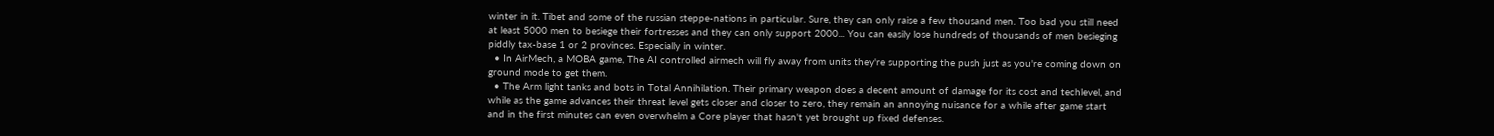winter in it. Tibet and some of the russian steppe-nations in particular. Sure, they can only raise a few thousand men. Too bad you still need at least 5000 men to besiege their fortresses and they can only support 2000... You can easily lose hundreds of thousands of men besieging piddly tax-base 1 or 2 provinces. Especially in winter.
  • In AirMech, a MOBA game, The AI controlled airmech will fly away from units they're supporting the push just as you're coming down on ground mode to get them.
  • The Arm light tanks and bots in Total Annihilation. Their primary weapon does a decent amount of damage for its cost and techlevel, and while as the game advances their threat level gets closer and closer to zero, they remain an annoying nuisance for a while after game start and in the first minutes can even overwhelm a Core player that hasn't yet brought up fixed defenses.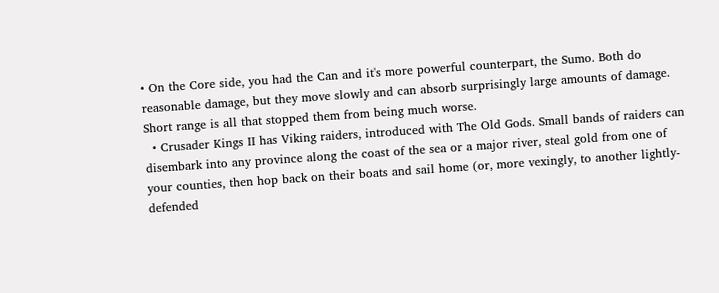• On the Core side, you had the Can and it's more powerful counterpart, the Sumo. Both do reasonable damage, but they move slowly and can absorb surprisingly large amounts of damage. Short range is all that stopped them from being much worse.
  • Crusader Kings II has Viking raiders, introduced with The Old Gods. Small bands of raiders can disembark into any province along the coast of the sea or a major river, steal gold from one of your counties, then hop back on their boats and sail home (or, more vexingly, to another lightly-defended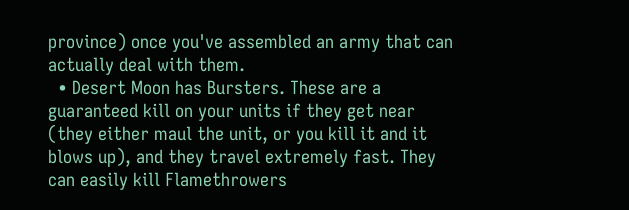province) once you've assembled an army that can actually deal with them.
  • Desert Moon has Bursters. These are a guaranteed kill on your units if they get near (they either maul the unit, or you kill it and it blows up), and they travel extremely fast. They can easily kill Flamethrowers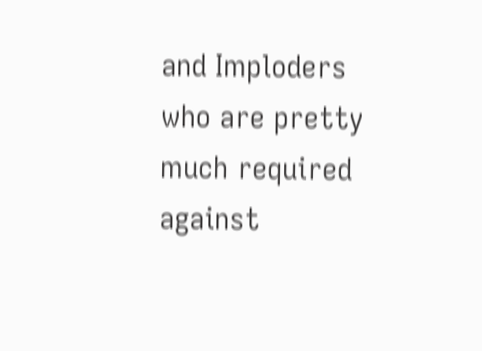and Imploders who are pretty much required against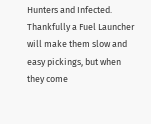Hunters and Infected. Thankfully a Fuel Launcher will make them slow and easy pickings, but when they come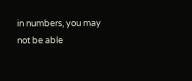in numbers, you may not be able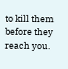to kill them before they reach you.